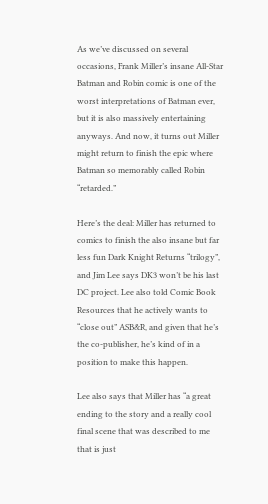As we’ve discussed on several occasions, Frank Miller’s insane All-Star Batman and Robin comic is one of the worst interpretations of Batman ever, but it is also massively entertaining anyways. And now, it turns out Miller might return to finish the epic where Batman so memorably called Robin “retarded.”

Here’s the deal: Miller has returned to comics to finish the also insane but far less fun Dark Knight Returns “trilogy”, and Jim Lee says DK3 won’t be his last DC project. Lee also told Comic Book Resources that he actively wants to “close out” ASB&R, and given that he’s the co-publisher, he’s kind of in a position to make this happen.

Lee also says that Miller has “a great ending to the story and a really cool final scene that was described to me that is just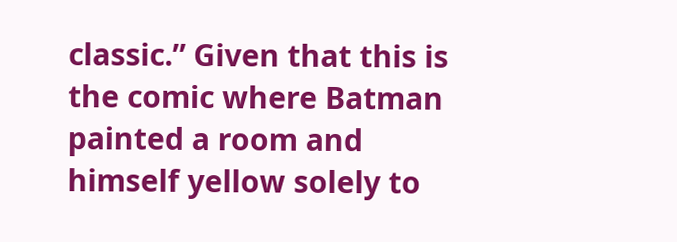classic.” Given that this is the comic where Batman painted a room and himself yellow solely to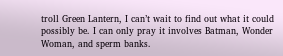troll Green Lantern, I can’t wait to find out what it could possibly be. I can only pray it involves Batman, Wonder Woman, and sperm banks.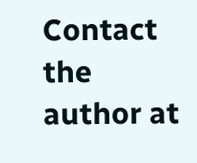Contact the author at